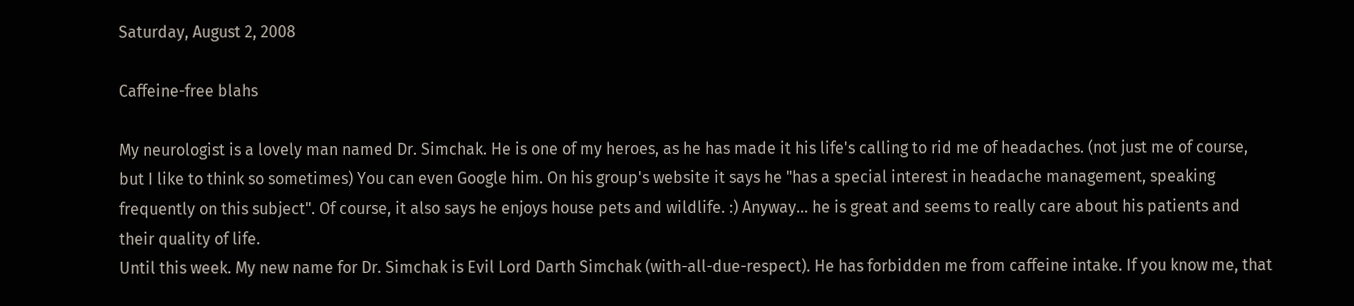Saturday, August 2, 2008

Caffeine-free blahs

My neurologist is a lovely man named Dr. Simchak. He is one of my heroes, as he has made it his life's calling to rid me of headaches. (not just me of course, but I like to think so sometimes) You can even Google him. On his group's website it says he "has a special interest in headache management, speaking frequently on this subject". Of course, it also says he enjoys house pets and wildlife. :) Anyway... he is great and seems to really care about his patients and their quality of life.
Until this week. My new name for Dr. Simchak is Evil Lord Darth Simchak (with-all-due-respect). He has forbidden me from caffeine intake. If you know me, that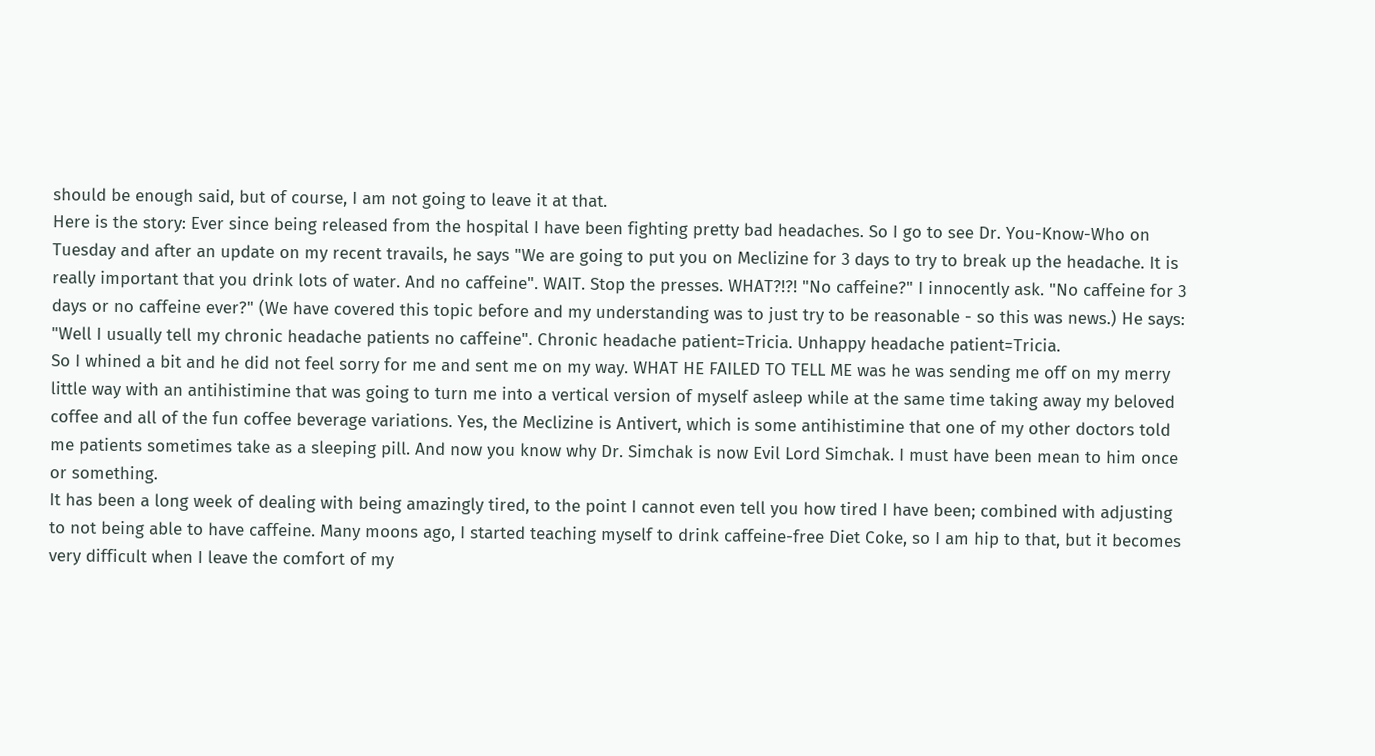should be enough said, but of course, I am not going to leave it at that.
Here is the story: Ever since being released from the hospital I have been fighting pretty bad headaches. So I go to see Dr. You-Know-Who on Tuesday and after an update on my recent travails, he says "We are going to put you on Meclizine for 3 days to try to break up the headache. It is really important that you drink lots of water. And no caffeine". WAIT. Stop the presses. WHAT?!?! "No caffeine?" I innocently ask. "No caffeine for 3 days or no caffeine ever?" (We have covered this topic before and my understanding was to just try to be reasonable - so this was news.) He says: "Well I usually tell my chronic headache patients no caffeine". Chronic headache patient=Tricia. Unhappy headache patient=Tricia.
So I whined a bit and he did not feel sorry for me and sent me on my way. WHAT HE FAILED TO TELL ME was he was sending me off on my merry little way with an antihistimine that was going to turn me into a vertical version of myself asleep while at the same time taking away my beloved coffee and all of the fun coffee beverage variations. Yes, the Meclizine is Antivert, which is some antihistimine that one of my other doctors told me patients sometimes take as a sleeping pill. And now you know why Dr. Simchak is now Evil Lord Simchak. I must have been mean to him once or something.
It has been a long week of dealing with being amazingly tired, to the point I cannot even tell you how tired I have been; combined with adjusting to not being able to have caffeine. Many moons ago, I started teaching myself to drink caffeine-free Diet Coke, so I am hip to that, but it becomes very difficult when I leave the comfort of my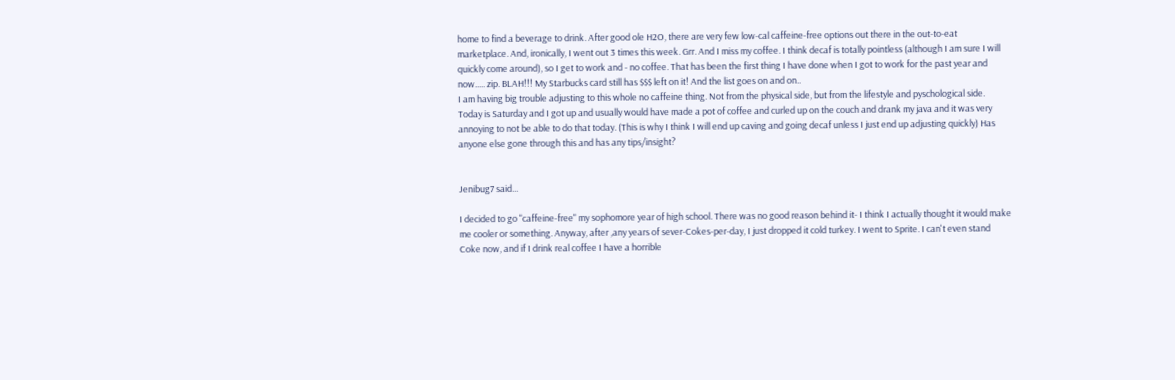home to find a beverage to drink. After good ole H2O, there are very few low-cal caffeine-free options out there in the out-to-eat marketplace. And, ironically, I went out 3 times this week. Grr. And I miss my coffee. I think decaf is totally pointless (although I am sure I will quickly come around), so I get to work and - no coffee. That has been the first thing I have done when I got to work for the past year and now..... zip. BLAH!!! My Starbucks card still has $$$ left on it! And the list goes on and on..
I am having big trouble adjusting to this whole no caffeine thing. Not from the physical side, but from the lifestyle and pyschological side. Today is Saturday and I got up and usually would have made a pot of coffee and curled up on the couch and drank my java and it was very annoying to not be able to do that today. (This is why I think I will end up caving and going decaf unless I just end up adjusting quickly) Has anyone else gone through this and has any tips/insight?


Jenibug7 said...

I decided to go "caffeine-free" my sophomore year of high school. There was no good reason behind it- I think I actually thought it would make me cooler or something. Anyway, after ,any years of sever-Cokes-per-day, I just dropped it cold turkey. I went to Sprite. I can't even stand Coke now, and if I drink real coffee I have a horrible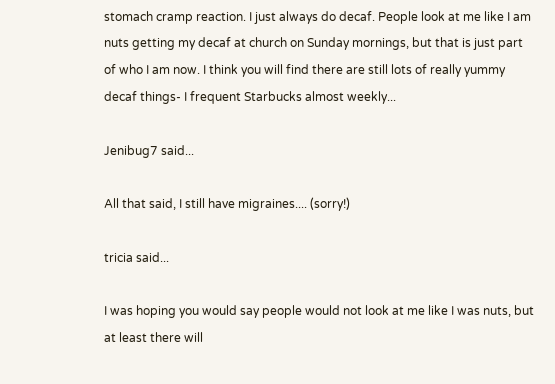stomach cramp reaction. I just always do decaf. People look at me like I am nuts getting my decaf at church on Sunday mornings, but that is just part of who I am now. I think you will find there are still lots of really yummy decaf things- I frequent Starbucks almost weekly...

Jenibug7 said...

All that said, I still have migraines.... (sorry!)

tricia said...

I was hoping you would say people would not look at me like I was nuts, but at least there will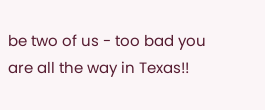be two of us - too bad you are all the way in Texas!!